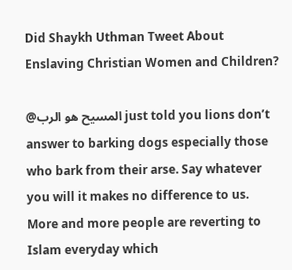Did Shaykh Uthman Tweet About Enslaving Christian Women and Children?

@المسيح هو الرب just told you lions don’t answer to barking dogs especially those who bark from their arse. Say whatever you will it makes no difference to us. More and more people are reverting to Islam everyday which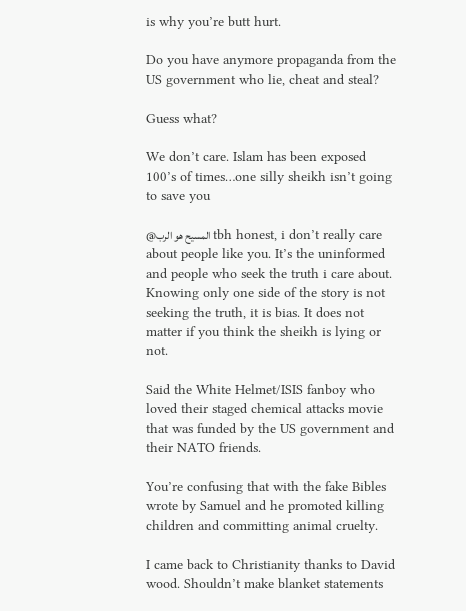is why you’re butt hurt.

Do you have anymore propaganda from the US government who lie, cheat and steal?

Guess what?

We don’t care. Islam has been exposed 100’s of times…one silly sheikh isn’t going to save you

@المسيح هو الرب tbh honest, i don’t really care about people like you. It’s the uninformed and people who seek the truth i care about. Knowing only one side of the story is not seeking the truth, it is bias. It does not matter if you think the sheikh is lying or not.

Said the White Helmet/ISIS fanboy who loved their staged chemical attacks movie that was funded by the US government and their NATO friends.

You’re confusing that with the fake Bibles wrote by Samuel and he promoted killing children and committing animal cruelty.

I came back to Christianity thanks to David wood. Shouldn’t make blanket statements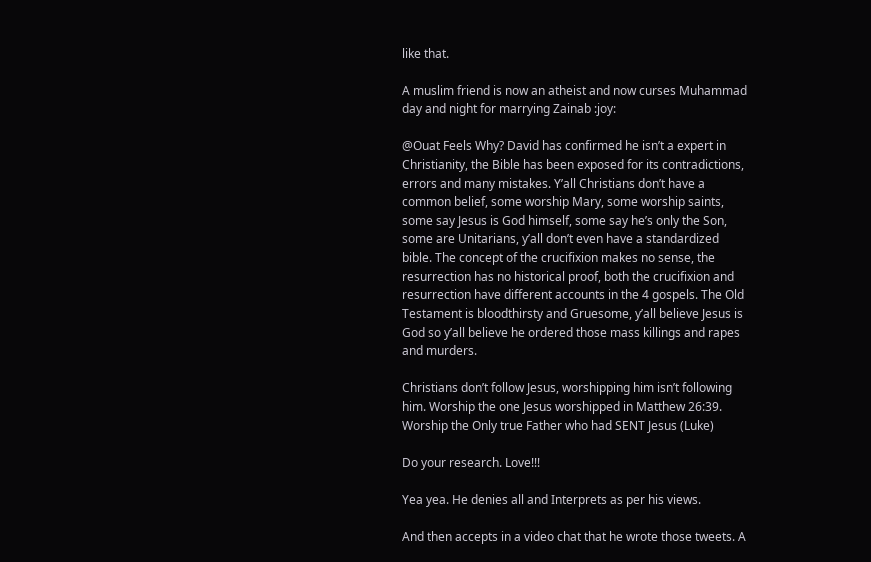like that.

A muslim friend is now an atheist and now curses Muhammad day and night for marrying Zainab :joy:

@Ouat Feels Why? David has confirmed he isn’t a expert in Christianity, the Bible has been exposed for its contradictions, errors and many mistakes. Y’all Christians don’t have a common belief, some worship Mary, some worship saints, some say Jesus is God himself, some say he’s only the Son, some are Unitarians, y’all don’t even have a standardized bible. The concept of the crucifixion makes no sense, the resurrection has no historical proof, both the crucifixion and resurrection have different accounts in the 4 gospels. The Old Testament is bloodthirsty and Gruesome, y’all believe Jesus is God so y’all believe he ordered those mass killings and rapes and murders.

Christians don’t follow Jesus, worshipping him isn’t following him. Worship the one Jesus worshipped in Matthew 26:39. Worship the Only true Father who had SENT Jesus (Luke)

Do your research. Love!!!

Yea yea. He denies all and Interprets as per his views.

And then accepts in a video chat that he wrote those tweets. A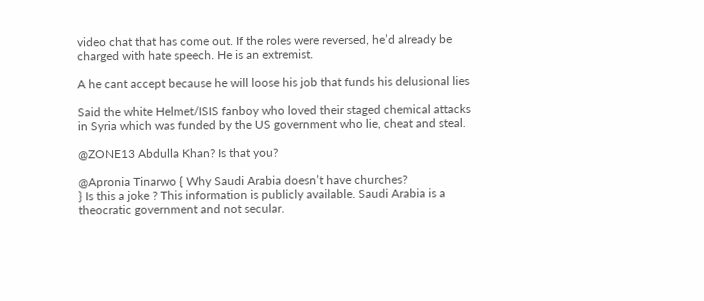video chat that has come out. If the roles were reversed, he’d already be charged with hate speech. He is an extremist.

A he cant accept because he will loose his job that funds his delusional lies

Said the white Helmet/ISIS fanboy who loved their staged chemical attacks in Syria which was funded by the US government who lie, cheat and steal.

@ZONE13 Abdulla Khan? Is that you?

@Apronia Tinarwo { Why Saudi Arabia doesn’t have churches?
} Is this a joke ? This information is publicly available. Saudi Arabia is a theocratic government and not secular.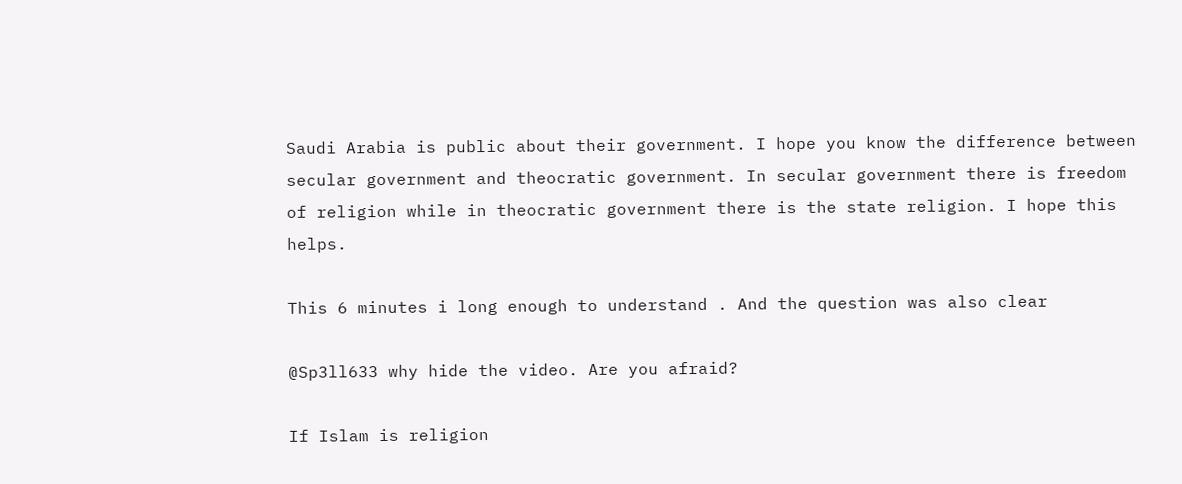Saudi Arabia is public about their government. I hope you know the difference between secular government and theocratic government. In secular government there is freedom of religion while in theocratic government there is the state religion. I hope this helps.

This 6 minutes i long enough to understand . And the question was also clear

@Sp3ll633 why hide the video. Are you afraid?

If Islam is religion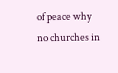of peace why no churches in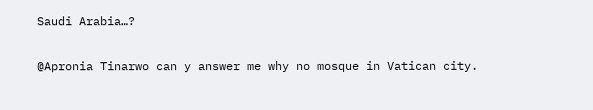Saudi Arabia…?

@Apronia Tinarwo can y answer me why no mosque in Vatican city.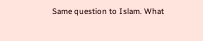Same question to Islam. What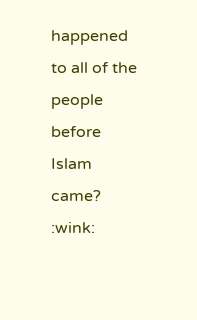happened to all of the people before Islam came? :wink: